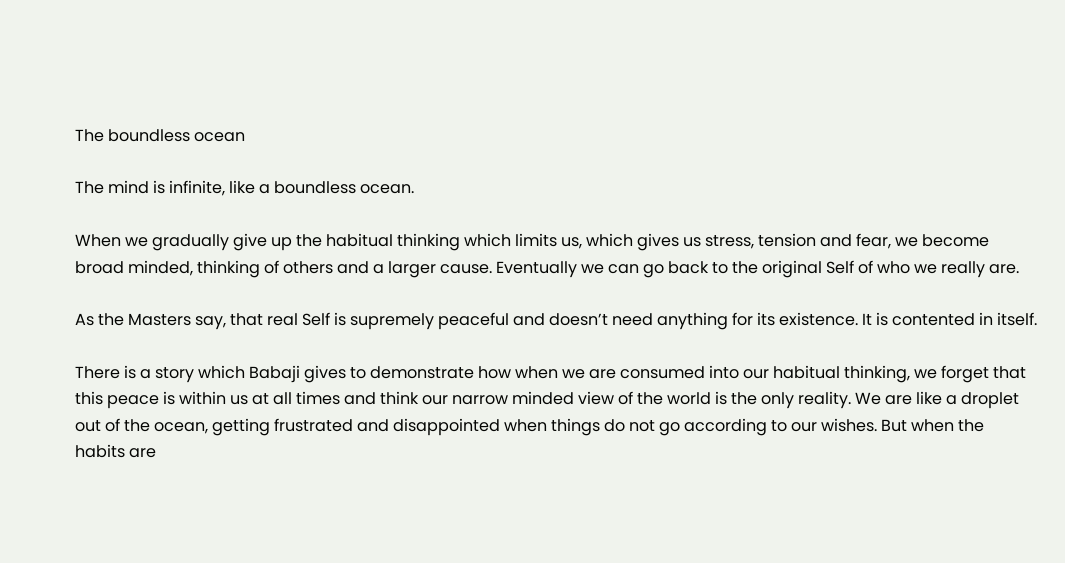The boundless ocean

The mind is infinite, like a boundless ocean.

When we gradually give up the habitual thinking which limits us, which gives us stress, tension and fear, we become broad minded, thinking of others and a larger cause. Eventually we can go back to the original Self of who we really are.

As the Masters say, that real Self is supremely peaceful and doesn’t need anything for its existence. It is contented in itself.

There is a story which Babaji gives to demonstrate how when we are consumed into our habitual thinking, we forget that this peace is within us at all times and think our narrow minded view of the world is the only reality. We are like a droplet out of the ocean, getting frustrated and disappointed when things do not go according to our wishes. But when the habits are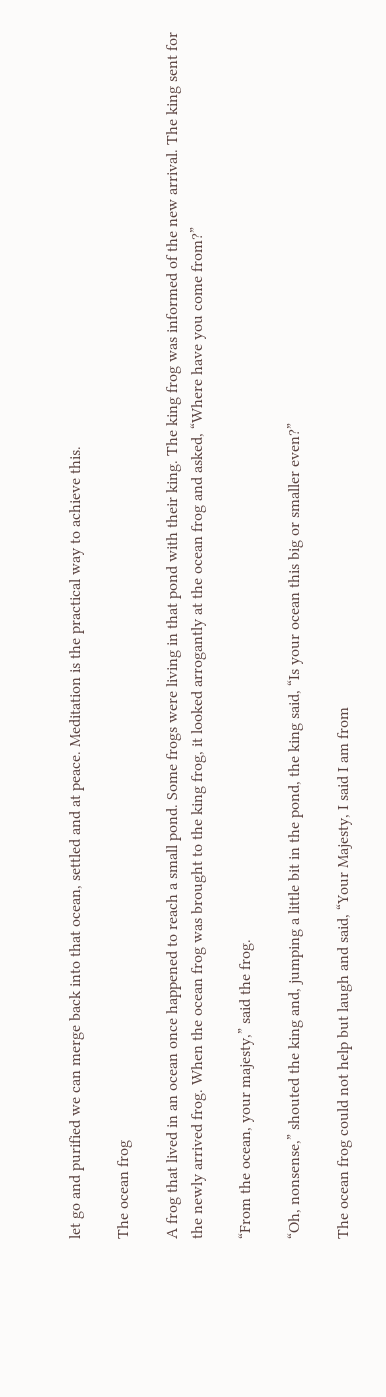let go and purified we can merge back into that ocean, settled and at peace. Meditation is the practical way to achieve this.

The ocean frog

A frog that lived in an ocean once happened to reach a small pond. Some frogs were living in that pond with their king. The king frog was informed of the new arrival. The king sent for the newly arrived frog. When the ocean frog was brought to the king frog, it looked arrogantly at the ocean frog and asked, “Where have you come from?”

“From the ocean, your majesty,” said the frog.

“Oh, nonsense,” shouted the king and, jumping a little bit in the pond, the king said, “Is your ocean this big or smaller even?”

The ocean frog could not help but laugh and said, “Your Majesty, I said I am from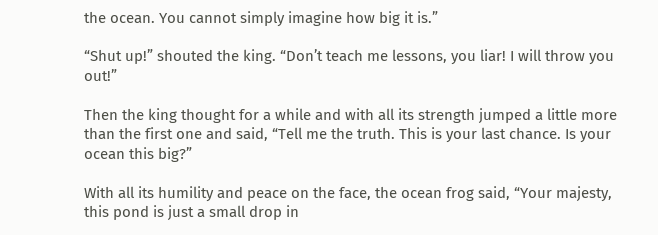the ocean. You cannot simply imagine how big it is.”

“Shut up!” shouted the king. “Don’t teach me lessons, you liar! I will throw you out!”

Then the king thought for a while and with all its strength jumped a little more than the first one and said, “Tell me the truth. This is your last chance. Is your ocean this big?”

With all its humility and peace on the face, the ocean frog said, “Your majesty, this pond is just a small drop in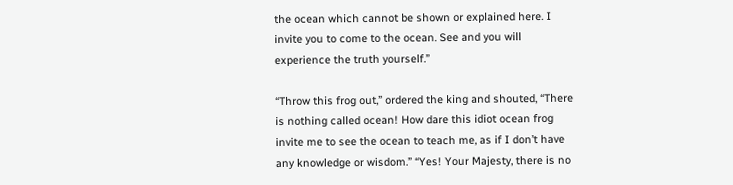the ocean which cannot be shown or explained here. I invite you to come to the ocean. See and you will experience the truth yourself.”

“Throw this frog out,” ordered the king and shouted, “There is nothing called ocean! How dare this idiot ocean frog invite me to see the ocean to teach me, as if I don’t have any knowledge or wisdom.” “Yes! Your Majesty, there is no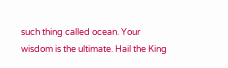such thing called ocean. Your wisdom is the ultimate. Hail the King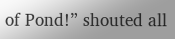of Pond!” shouted all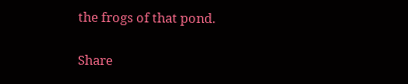the frogs of that pond.

Share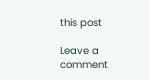this post

Leave a comment